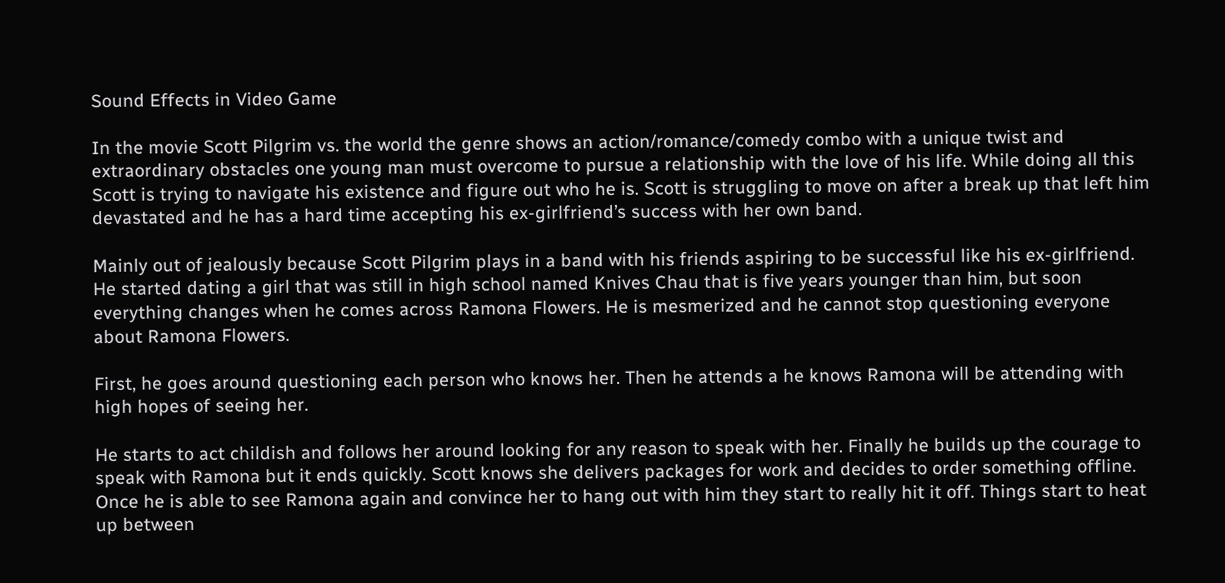Sound Effects in Video Game

In the movie Scott Pilgrim vs. the world the genre shows an action/romance/comedy combo with a unique twist and extraordinary obstacles one young man must overcome to pursue a relationship with the love of his life. While doing all this Scott is trying to navigate his existence and figure out who he is. Scott is struggling to move on after a break up that left him devastated and he has a hard time accepting his ex-girlfriend’s success with her own band.

Mainly out of jealously because Scott Pilgrim plays in a band with his friends aspiring to be successful like his ex-girlfriend. He started dating a girl that was still in high school named Knives Chau that is five years younger than him, but soon everything changes when he comes across Ramona Flowers. He is mesmerized and he cannot stop questioning everyone about Ramona Flowers.

First, he goes around questioning each person who knows her. Then he attends a he knows Ramona will be attending with high hopes of seeing her.

He starts to act childish and follows her around looking for any reason to speak with her. Finally he builds up the courage to speak with Ramona but it ends quickly. Scott knows she delivers packages for work and decides to order something offline. Once he is able to see Ramona again and convince her to hang out with him they start to really hit it off. Things start to heat up between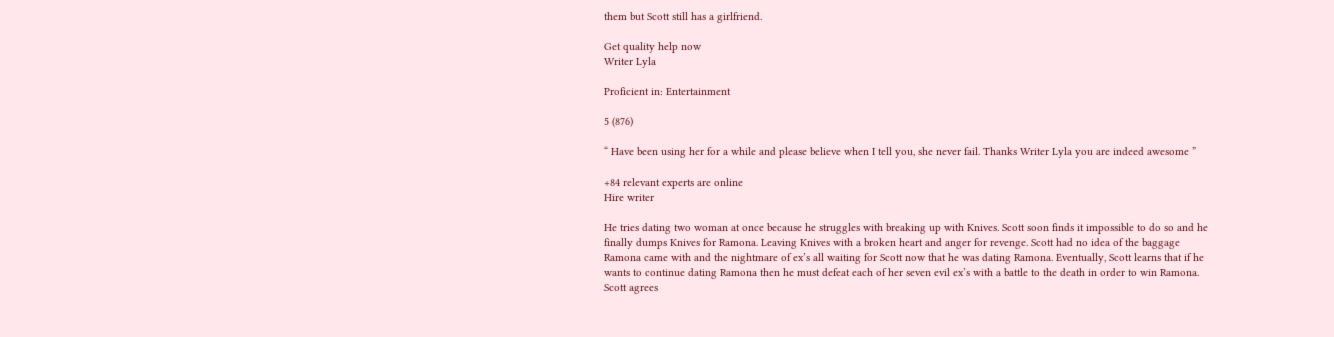them but Scott still has a girlfriend.

Get quality help now
Writer Lyla

Proficient in: Entertainment

5 (876)

“ Have been using her for a while and please believe when I tell you, she never fail. Thanks Writer Lyla you are indeed awesome ”

+84 relevant experts are online
Hire writer

He tries dating two woman at once because he struggles with breaking up with Knives. Scott soon finds it impossible to do so and he finally dumps Knives for Ramona. Leaving Knives with a broken heart and anger for revenge. Scott had no idea of the baggage Ramona came with and the nightmare of ex’s all waiting for Scott now that he was dating Ramona. Eventually, Scott learns that if he wants to continue dating Ramona then he must defeat each of her seven evil ex’s with a battle to the death in order to win Ramona. Scott agrees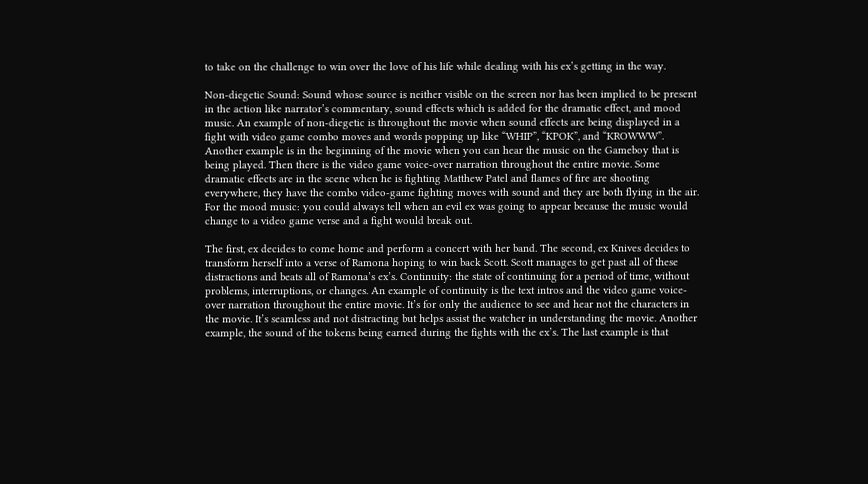to take on the challenge to win over the love of his life while dealing with his ex’s getting in the way.

Non-diegetic Sound: Sound whose source is neither visible on the screen nor has been implied to be present in the action like narrator’s commentary, sound effects which is added for the dramatic effect, and mood music. An example of non-diegetic is throughout the movie when sound effects are being displayed in a fight with video game combo moves and words popping up like “WHIP”, “KPOK”, and “KROWWW”. Another example is in the beginning of the movie when you can hear the music on the Gameboy that is being played. Then there is the video game voice-over narration throughout the entire movie. Some dramatic effects are in the scene when he is fighting Matthew Patel and flames of fire are shooting everywhere, they have the combo video-game fighting moves with sound and they are both flying in the air. For the mood music: you could always tell when an evil ex was going to appear because the music would change to a video game verse and a fight would break out.

The first, ex decides to come home and perform a concert with her band. The second, ex Knives decides to transform herself into a verse of Ramona hoping to win back Scott. Scott manages to get past all of these distractions and beats all of Ramona’s ex’s. Continuity: the state of continuing for a period of time, without problems, interruptions, or changes. An example of continuity is the text intros and the video game voice-over narration throughout the entire movie. It’s for only the audience to see and hear not the characters in the movie. It’s seamless and not distracting but helps assist the watcher in understanding the movie. Another example, the sound of the tokens being earned during the fights with the ex’s. The last example is that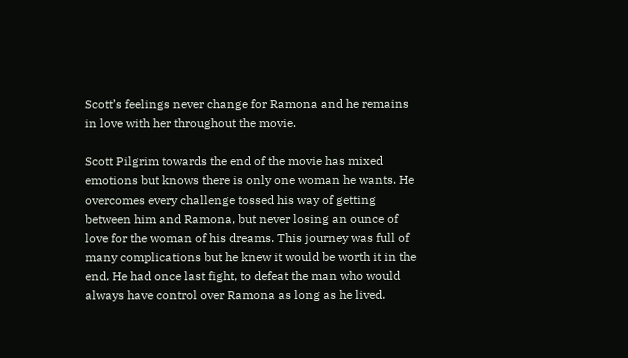Scott’s feelings never change for Ramona and he remains in love with her throughout the movie.

Scott Pilgrim towards the end of the movie has mixed emotions but knows there is only one woman he wants. He overcomes every challenge tossed his way of getting between him and Ramona, but never losing an ounce of love for the woman of his dreams. This journey was full of many complications but he knew it would be worth it in the end. He had once last fight, to defeat the man who would always have control over Ramona as long as he lived.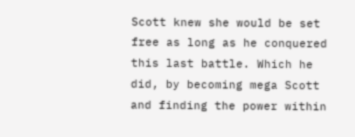Scott knew she would be set free as long as he conquered this last battle. Which he did, by becoming mega Scott and finding the power within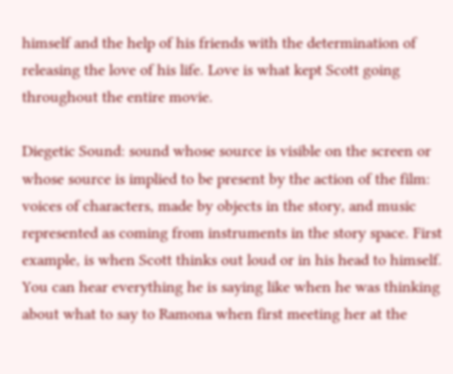himself and the help of his friends with the determination of releasing the love of his life. Love is what kept Scott going throughout the entire movie.

Diegetic Sound: sound whose source is visible on the screen or whose source is implied to be present by the action of the film: voices of characters, made by objects in the story, and music represented as coming from instruments in the story space. First example, is when Scott thinks out loud or in his head to himself. You can hear everything he is saying like when he was thinking about what to say to Ramona when first meeting her at the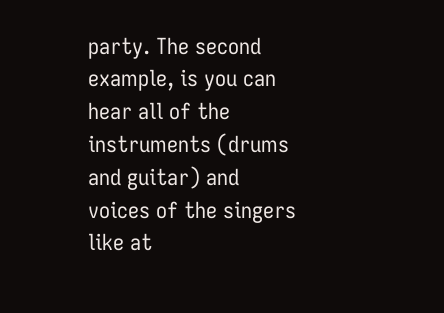party. The second example, is you can hear all of the instruments (drums and guitar) and voices of the singers like at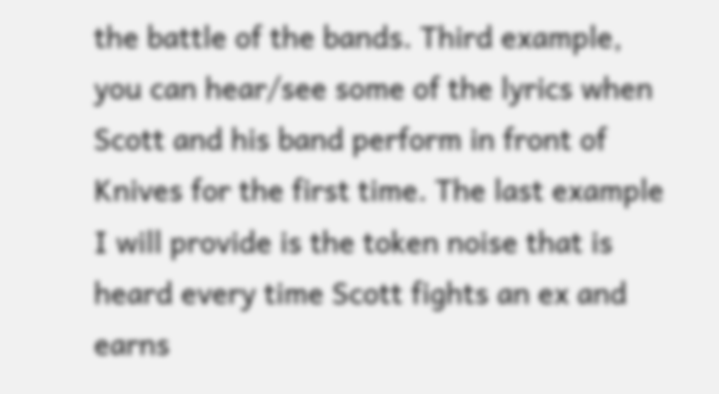the battle of the bands. Third example, you can hear/see some of the lyrics when Scott and his band perform in front of Knives for the first time. The last example I will provide is the token noise that is heard every time Scott fights an ex and earns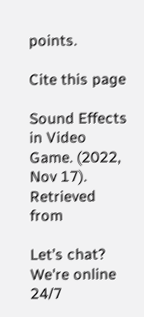points.

Cite this page

Sound Effects in Video Game. (2022, Nov 17). Retrieved from

Let’s chat?  We're online 24/7